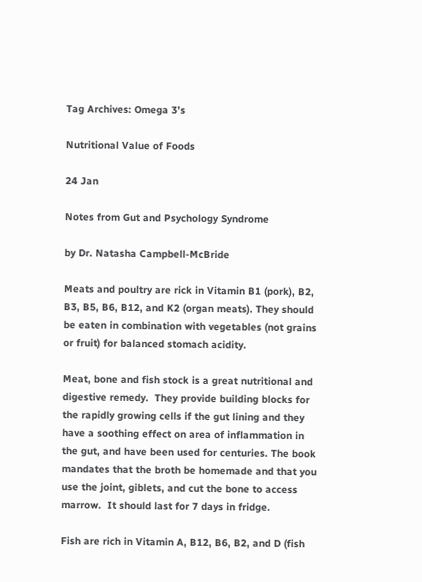Tag Archives: Omega 3’s

Nutritional Value of Foods

24 Jan

Notes from Gut and Psychology Syndrome

by Dr. Natasha Campbell-McBride

Meats and poultry are rick in Vitamin B1 (pork), B2, B3, B5, B6, B12, and K2 (organ meats). They should be eaten in combination with vegetables (not grains or fruit) for balanced stomach acidity.

Meat, bone and fish stock is a great nutritional and digestive remedy.  They provide building blocks for the rapidly growing cells if the gut lining and they have a soothing effect on area of inflammation in the gut, and have been used for centuries. The book mandates that the broth be homemade and that you use the joint, giblets, and cut the bone to access marrow.  It should last for 7 days in fridge.

Fish are rich in Vitamin A, B12, B6, B2, and D (fish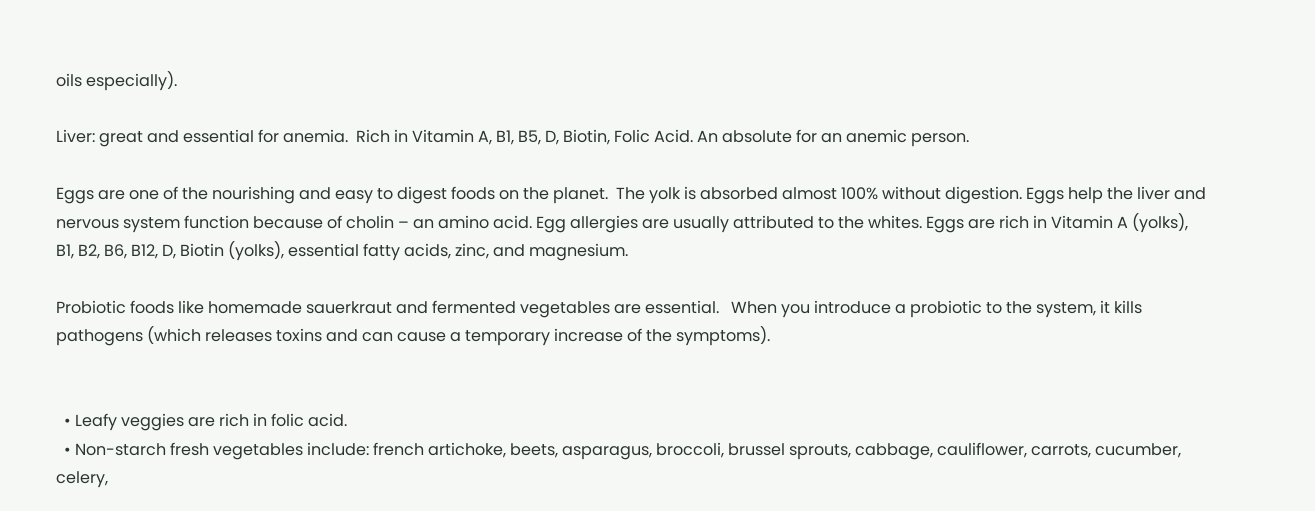oils especially).

Liver: great and essential for anemia.  Rich in Vitamin A, B1, B5, D, Biotin, Folic Acid. An absolute for an anemic person.

Eggs are one of the nourishing and easy to digest foods on the planet.  The yolk is absorbed almost 100% without digestion. Eggs help the liver and nervous system function because of cholin – an amino acid. Egg allergies are usually attributed to the whites. Eggs are rich in Vitamin A (yolks), B1, B2, B6, B12, D, Biotin (yolks), essential fatty acids, zinc, and magnesium.

Probiotic foods like homemade sauerkraut and fermented vegetables are essential.   When you introduce a probiotic to the system, it kills pathogens (which releases toxins and can cause a temporary increase of the symptoms).


  • Leafy veggies are rich in folic acid.
  • Non-starch fresh vegetables include: french artichoke, beets, asparagus, broccoli, brussel sprouts, cabbage, cauliflower, carrots, cucumber, celery,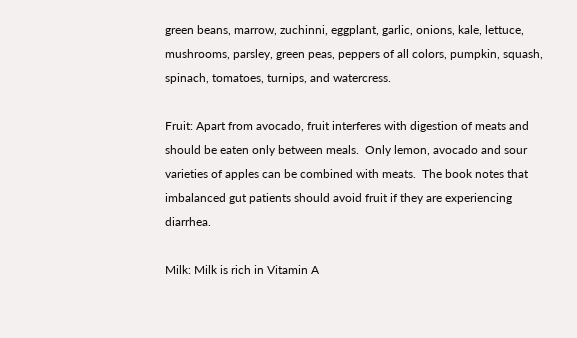green beans, marrow, zuchinni, eggplant, garlic, onions, kale, lettuce, mushrooms, parsley, green peas, peppers of all colors, pumpkin, squash, spinach, tomatoes, turnips, and watercress.

Fruit: Apart from avocado, fruit interferes with digestion of meats and should be eaten only between meals.  Only lemon, avocado and sour varieties of apples can be combined with meats.  The book notes that imbalanced gut patients should avoid fruit if they are experiencing diarrhea.

Milk: Milk is rich in Vitamin A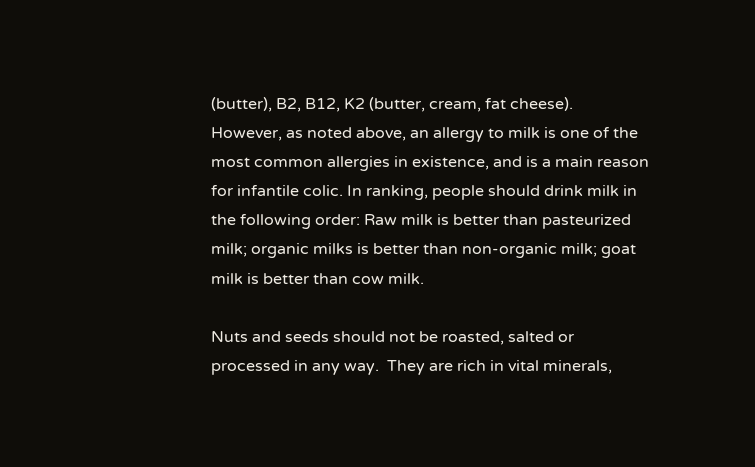(butter), B2, B12, K2 (butter, cream, fat cheese).  However, as noted above, an allergy to milk is one of the most common allergies in existence, and is a main reason for infantile colic. In ranking, people should drink milk in the following order: Raw milk is better than pasteurized milk; organic milks is better than non-organic milk; goat milk is better than cow milk.

Nuts and seeds should not be roasted, salted or processed in any way.  They are rich in vital minerals,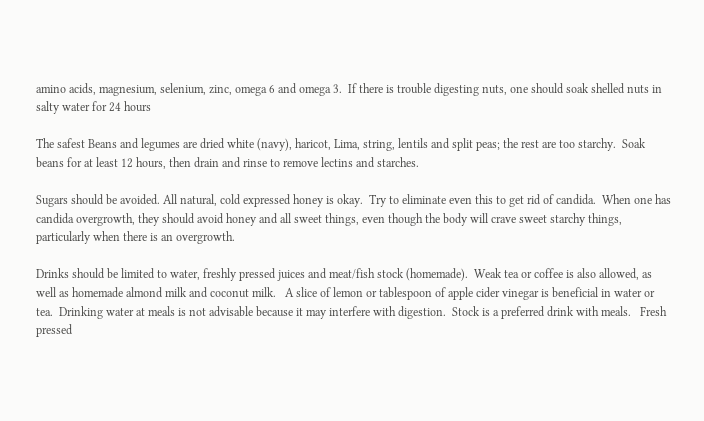amino acids, magnesium, selenium, zinc, omega 6 and omega 3.  If there is trouble digesting nuts, one should soak shelled nuts in salty water for 24 hours

The safest Beans and legumes are dried white (navy), haricot, Lima, string, lentils and split peas; the rest are too starchy.  Soak beans for at least 12 hours, then drain and rinse to remove lectins and starches.

Sugars should be avoided. All natural, cold expressed honey is okay.  Try to eliminate even this to get rid of candida.  When one has candida overgrowth, they should avoid honey and all sweet things, even though the body will crave sweet starchy things, particularly when there is an overgrowth.

Drinks should be limited to water, freshly pressed juices and meat/fish stock (homemade).  Weak tea or coffee is also allowed, as well as homemade almond milk and coconut milk.   A slice of lemon or tablespoon of apple cider vinegar is beneficial in water or tea.  Drinking water at meals is not advisable because it may interfere with digestion.  Stock is a preferred drink with meals.   Fresh pressed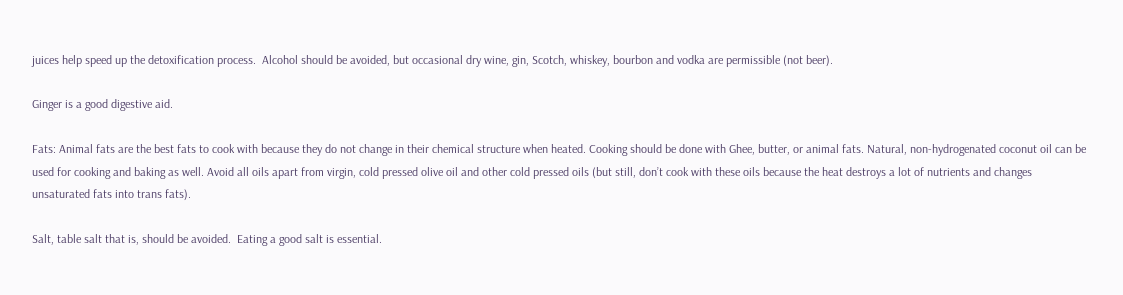juices help speed up the detoxification process.  Alcohol should be avoided, but occasional dry wine, gin, Scotch, whiskey, bourbon and vodka are permissible (not beer).

Ginger is a good digestive aid.

Fats: Animal fats are the best fats to cook with because they do not change in their chemical structure when heated. Cooking should be done with Ghee, butter, or animal fats. Natural, non-hydrogenated coconut oil can be used for cooking and baking as well. Avoid all oils apart from virgin, cold pressed olive oil and other cold pressed oils (but still, don’t cook with these oils because the heat destroys a lot of nutrients and changes unsaturated fats into trans fats).

Salt, table salt that is, should be avoided.  Eating a good salt is essential.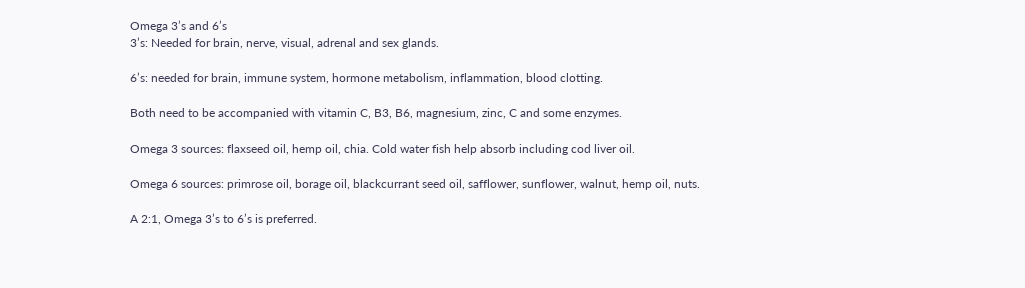Omega 3’s and 6’s
3’s: Needed for brain, nerve, visual, adrenal and sex glands.

6’s: needed for brain, immune system, hormone metabolism, inflammation, blood clotting.

Both need to be accompanied with vitamin C, B3, B6, magnesium, zinc, C and some enzymes.

Omega 3 sources: flaxseed oil, hemp oil, chia. Cold water fish help absorb including cod liver oil.

Omega 6 sources: primrose oil, borage oil, blackcurrant seed oil, safflower, sunflower, walnut, hemp oil, nuts.

A 2:1, Omega 3’s to 6’s is preferred.